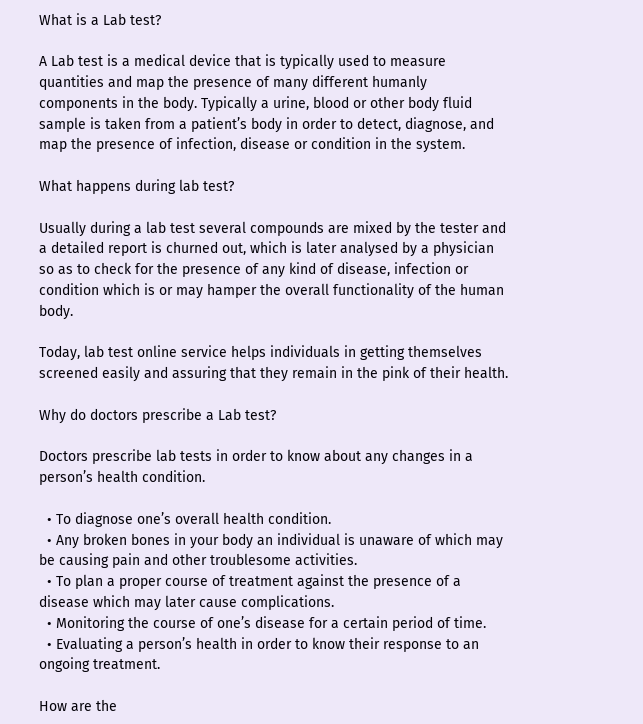What is a Lab test?

A Lab test is a medical device that is typically used to measure quantities and map the presence of many different humanly components in the body. Typically a urine, blood or other body fluid sample is taken from a patient’s body in order to detect, diagnose, and map the presence of infection, disease or condition in the system.

What happens during lab test?

Usually during a lab test several compounds are mixed by the tester and a detailed report is churned out, which is later analysed by a physician so as to check for the presence of any kind of disease, infection or condition which is or may hamper the overall functionality of the human body.

Today, lab test online service helps individuals in getting themselves screened easily and assuring that they remain in the pink of their health.

Why do doctors prescribe a Lab test?

Doctors prescribe lab tests in order to know about any changes in a person’s health condition.

  • To diagnose one’s overall health condition.
  • Any broken bones in your body an individual is unaware of which may be causing pain and other troublesome activities.
  • To plan a proper course of treatment against the presence of a disease which may later cause complications.
  • Monitoring the course of one’s disease for a certain period of time.
  • Evaluating a person’s health in order to know their response to an ongoing treatment.

How are the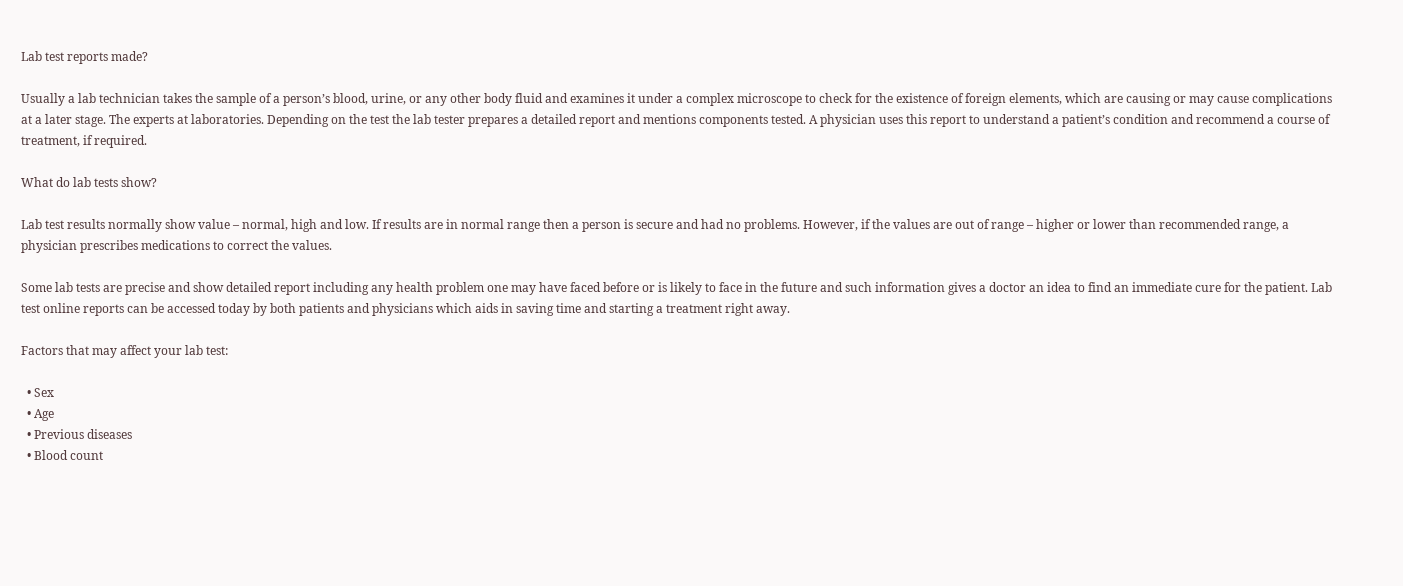Lab test reports made?

Usually a lab technician takes the sample of a person’s blood, urine, or any other body fluid and examines it under a complex microscope to check for the existence of foreign elements, which are causing or may cause complications at a later stage. The experts at laboratories. Depending on the test the lab tester prepares a detailed report and mentions components tested. A physician uses this report to understand a patient’s condition and recommend a course of treatment, if required.

What do lab tests show?

Lab test results normally show value – normal, high and low. If results are in normal range then a person is secure and had no problems. However, if the values are out of range – higher or lower than recommended range, a physician prescribes medications to correct the values.

Some lab tests are precise and show detailed report including any health problem one may have faced before or is likely to face in the future and such information gives a doctor an idea to find an immediate cure for the patient. Lab test online reports can be accessed today by both patients and physicians which aids in saving time and starting a treatment right away.

Factors that may affect your lab test:

  • Sex
  • Age
  • Previous diseases
  • Blood count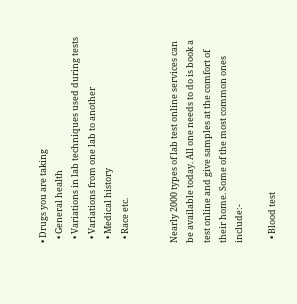• Drugs you are taking
  • General health
  • Variations in lab techniques used during tests
  • Variations from one lab to another
  • Medical history
  • Race etc.


Nearly 2000 types of lab test online services can be available today. All one needs to do is book a test online and give samples at the comfort of their home. Some of the most common ones include:-

  • Blood test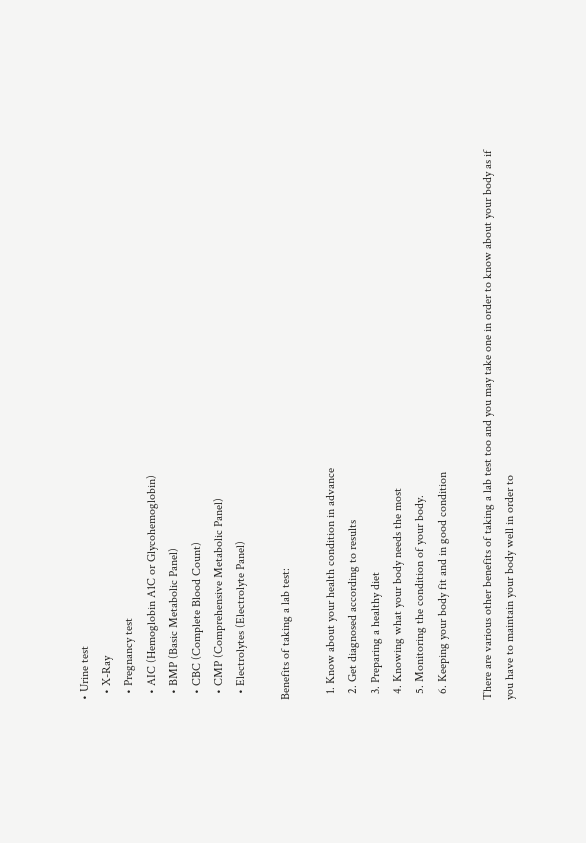• Urine test
  • X-Ray
  • Pregnancy test
  • AIC (Hemoglobin A1C or Glycohemoglobin)
  • BMP (Basic Metabolic Panel)
  • CBC (Complete Blood Count)
  • CMP (Comprehensive Metabolic Panel)
  • Electrolytes (Electrolyte Panel)

Benefits of taking a lab test:

  1. Know about your health condition in advance
  2. Get diagnosed according to results
  3. Preparing a healthy diet
  4. Knowing what your body needs the most
  5. Monitoring the condition of your body.
  6. Keeping your body fit and in good condition

There are various other benefits of taking a lab test too and you may take one in order to know about your body as if you have to maintain your body well in order to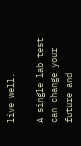live well.

A single lab test can change your future and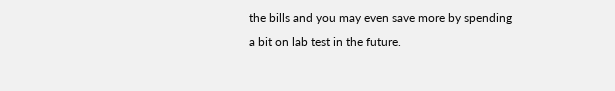the bills and you may even save more by spending a bit on lab test in the future.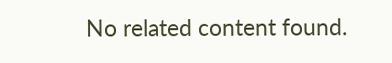No related content found.